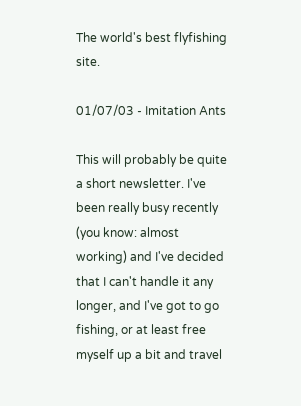The world's best flyfishing site.

01/07/03 - Imitation Ants

This will probably be quite a short newsletter. I've been really busy recently (you know: almost working) and I've decided that I can't handle it any longer, and I've got to go fishing, or at least free myself up a bit and travel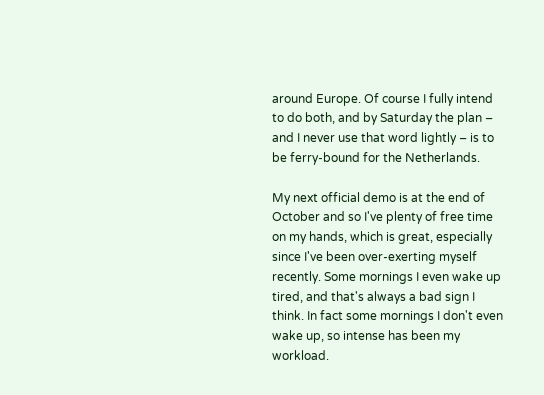around Europe. Of course I fully intend to do both, and by Saturday the plan – and I never use that word lightly – is to be ferry-bound for the Netherlands.

My next official demo is at the end of October and so I've plenty of free time on my hands, which is great, especially since I've been over-exerting myself recently. Some mornings I even wake up tired, and that's always a bad sign I think. In fact some mornings I don't even wake up, so intense has been my workload.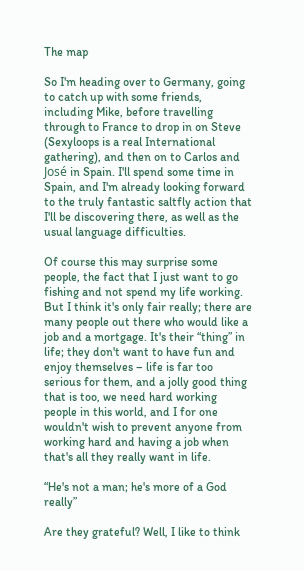The map

So I'm heading over to Germany, going to catch up with some friends, including Mike, before travelling through to France to drop in on Steve (Sexyloops is a real International gathering), and then on to Carlos and José in Spain. I'll spend some time in Spain, and I'm already looking forward to the truly fantastic saltfly action that I'll be discovering there, as well as the usual language difficulties.

Of course this may surprise some people, the fact that I just want to go fishing and not spend my life working. But I think it's only fair really; there are many people out there who would like a job and a mortgage. It's their “thing” in life; they don't want to have fun and enjoy themselves – life is far too serious for them, and a jolly good thing that is too, we need hard working people in this world, and I for one wouldn't wish to prevent anyone from working hard and having a job when that's all they really want in life.

“He's not a man; he's more of a God really”

Are they grateful? Well, I like to think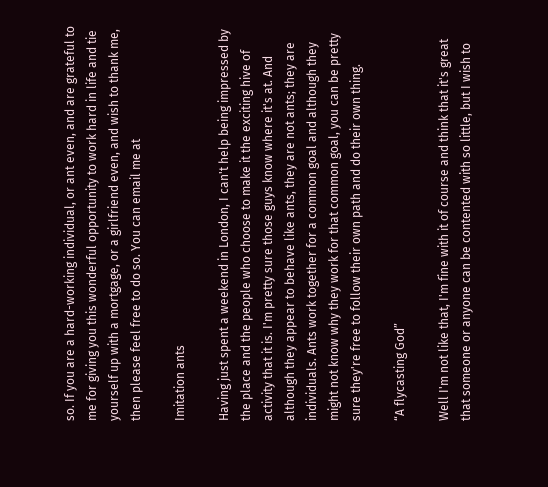so. If you are a hard-working individual, or ant even, and are grateful to me for giving you this wonderful opportunity to work hard in life and tie yourself up with a mortgage, or a girlfriend even, and wish to thank me, then please feel free to do so. You can email me at

Imitation ants

Having just spent a weekend in London, I can't help being impressed by the place and the people who choose to make it the exciting hive of activity that it is. I'm pretty sure those guys know where it's at. And although they appear to behave like ants, they are not ants; they are individuals. Ants work together for a common goal and although they might not know why they work for that common goal, you can be pretty sure they're free to follow their own path and do their own thing.

“A flycasting God”

Well I'm not like that, I'm fine with it of course and think that it's great that someone or anyone can be contented with so little, but I wish to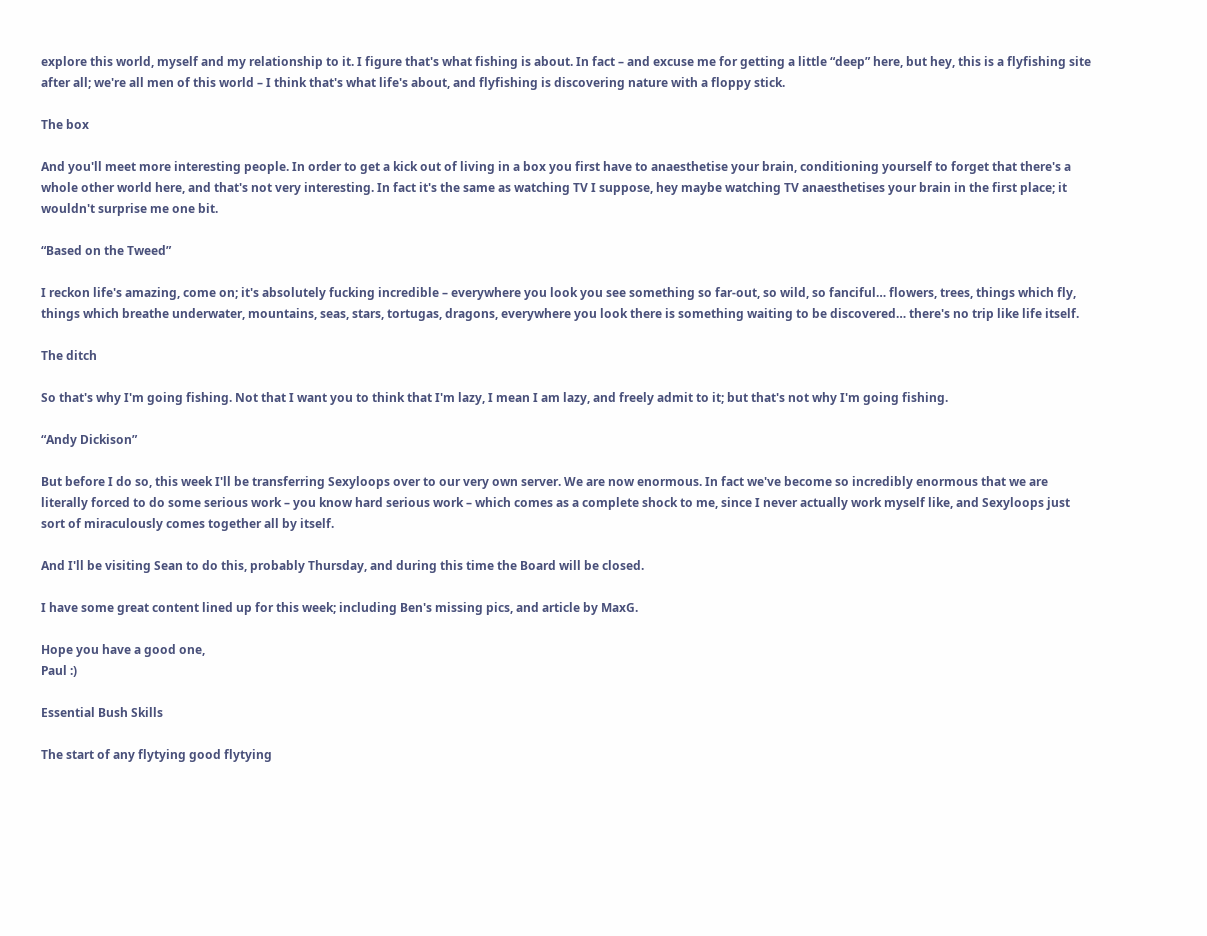explore this world, myself and my relationship to it. I figure that's what fishing is about. In fact – and excuse me for getting a little “deep” here, but hey, this is a flyfishing site after all; we're all men of this world – I think that's what life's about, and flyfishing is discovering nature with a floppy stick.

The box

And you'll meet more interesting people. In order to get a kick out of living in a box you first have to anaesthetise your brain, conditioning yourself to forget that there's a whole other world here, and that's not very interesting. In fact it's the same as watching TV I suppose, hey maybe watching TV anaesthetises your brain in the first place; it wouldn't surprise me one bit.

“Based on the Tweed”

I reckon life's amazing, come on; it's absolutely fucking incredible – everywhere you look you see something so far-out, so wild, so fanciful… flowers, trees, things which fly, things which breathe underwater, mountains, seas, stars, tortugas, dragons, everywhere you look there is something waiting to be discovered… there's no trip like life itself.

The ditch

So that's why I'm going fishing. Not that I want you to think that I'm lazy, I mean I am lazy, and freely admit to it; but that's not why I'm going fishing.

“Andy Dickison”

But before I do so, this week I'll be transferring Sexyloops over to our very own server. We are now enormous. In fact we've become so incredibly enormous that we are literally forced to do some serious work – you know hard serious work – which comes as a complete shock to me, since I never actually work myself like, and Sexyloops just sort of miraculously comes together all by itself.

And I'll be visiting Sean to do this, probably Thursday, and during this time the Board will be closed.

I have some great content lined up for this week; including Ben's missing pics, and article by MaxG.

Hope you have a good one,
Paul :)

Essential Bush Skills

The start of any flytying good flytying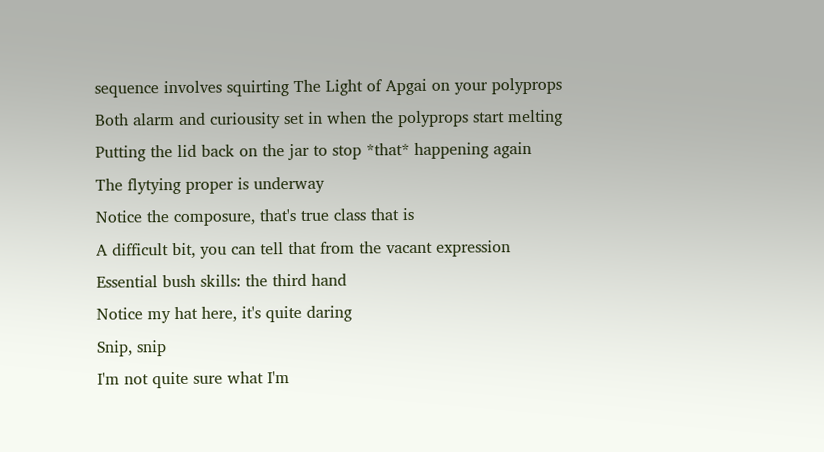sequence involves squirting The Light of Apgai on your polyprops
Both alarm and curiousity set in when the polyprops start melting
Putting the lid back on the jar to stop *that* happening again
The flytying proper is underway
Notice the composure, that's true class that is
A difficult bit, you can tell that from the vacant expression
Essential bush skills: the third hand
Notice my hat here, it's quite daring
Snip, snip
I'm not quite sure what I'm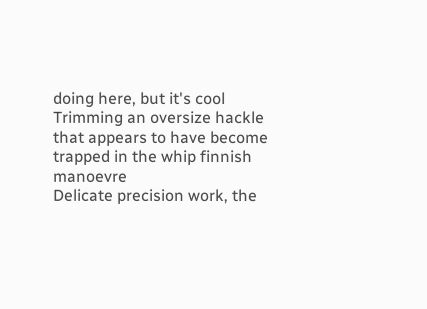doing here, but it's cool
Trimming an oversize hackle that appears to have become trapped in the whip finnish manoevre
Delicate precision work, the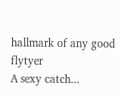hallmark of any good flytyer
A sexy catch...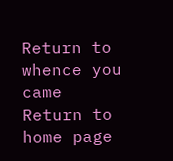Return to whence you came
Return to home page